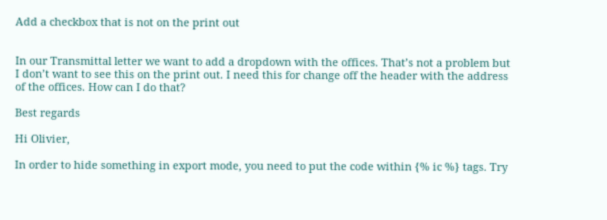Add a checkbox that is not on the print out


In our Transmittal letter we want to add a dropdown with the offices. That’s not a problem but I don’t want to see this on the print out. I need this for change off the header with the address of the offices. How can I do that?

Best regards

Hi Olivier,

In order to hide something in export mode, you need to put the code within {% ic %} tags. Try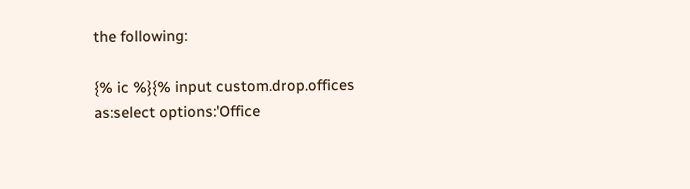the following:

{% ic %}{% input custom.drop.offices as:select options:'Office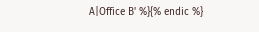A|Office B' %}{% endic %}